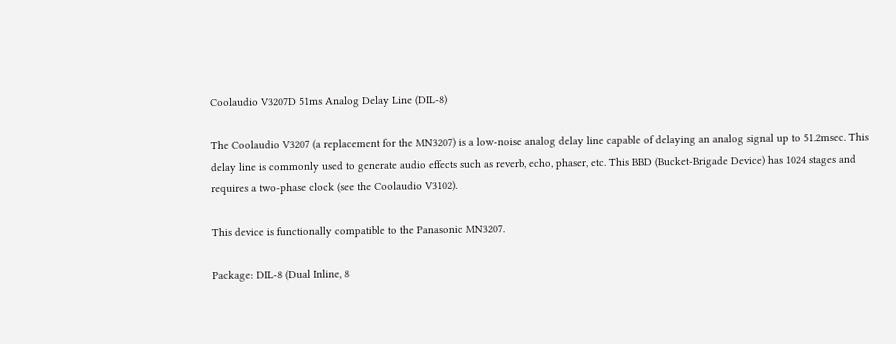Coolaudio V3207D 51ms Analog Delay Line (DIL-8)

The Coolaudio V3207 (a replacement for the MN3207) is a low-noise analog delay line capable of delaying an analog signal up to 51.2msec. This delay line is commonly used to generate audio effects such as reverb, echo, phaser, etc. This BBD (Bucket-Brigade Device) has 1024 stages and requires a two-phase clock (see the Coolaudio V3102).

This device is functionally compatible to the Panasonic MN3207.

Package: DIL-8 (Dual Inline, 8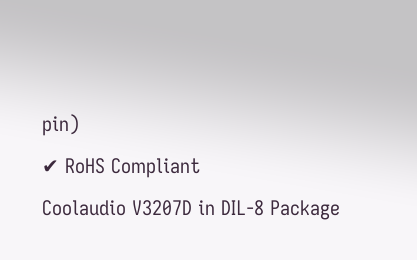pin)
✔ RoHS Compliant
Coolaudio V3207D in DIL-8 Package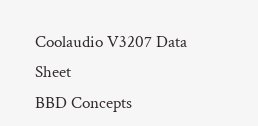Coolaudio V3207 Data Sheet
BBD Concepts